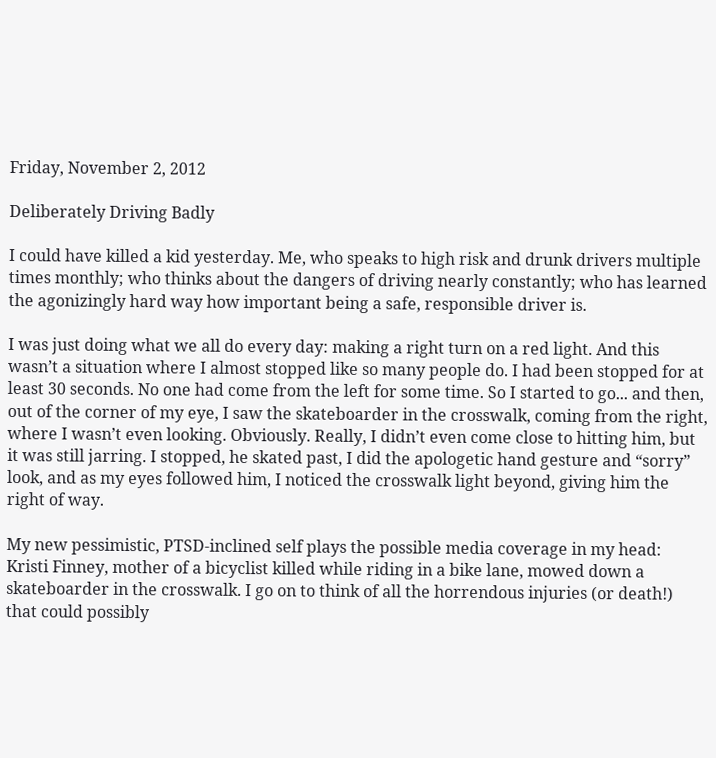Friday, November 2, 2012

Deliberately Driving Badly

I could have killed a kid yesterday. Me, who speaks to high risk and drunk drivers multiple times monthly; who thinks about the dangers of driving nearly constantly; who has learned the agonizingly hard way how important being a safe, responsible driver is.

I was just doing what we all do every day: making a right turn on a red light. And this wasn’t a situation where I almost stopped like so many people do. I had been stopped for at least 30 seconds. No one had come from the left for some time. So I started to go... and then, out of the corner of my eye, I saw the skateboarder in the crosswalk, coming from the right, where I wasn’t even looking. Obviously. Really, I didn’t even come close to hitting him, but it was still jarring. I stopped, he skated past, I did the apologetic hand gesture and “sorry” look, and as my eyes followed him, I noticed the crosswalk light beyond, giving him the right of way.

My new pessimistic, PTSD-inclined self plays the possible media coverage in my head: Kristi Finney, mother of a bicyclist killed while riding in a bike lane, mowed down a skateboarder in the crosswalk. I go on to think of all the horrendous injuries (or death!) that could possibly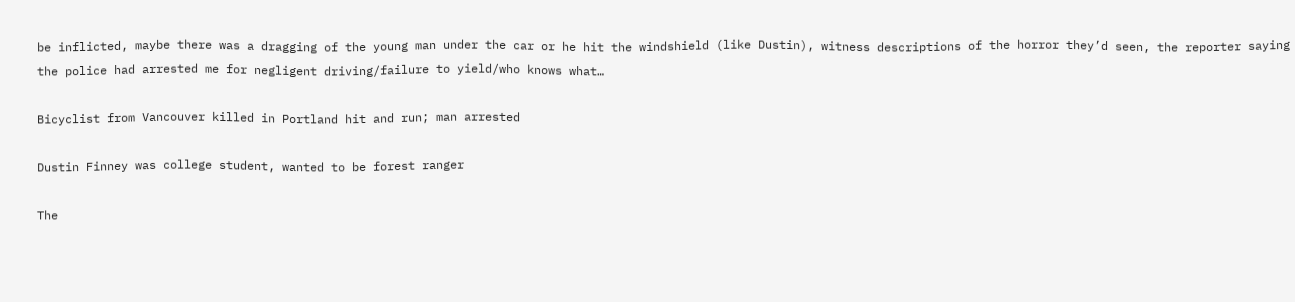be inflicted, maybe there was a dragging of the young man under the car or he hit the windshield (like Dustin), witness descriptions of the horror they’d seen, the reporter saying the police had arrested me for negligent driving/failure to yield/who knows what…

Bicyclist from Vancouver killed in Portland hit and run; man arrested

Dustin Finney was college student, wanted to be forest ranger

The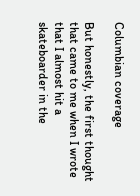Columbian coverage

But honestly, the first thought that came to me when I wrote that I almost hit a skateboarder in the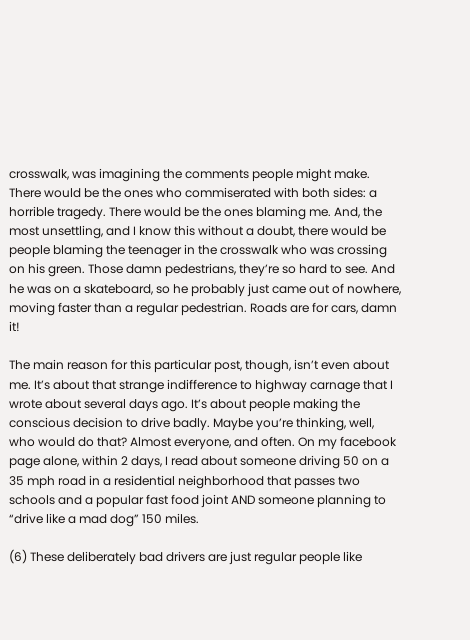crosswalk, was imagining the comments people might make. There would be the ones who commiserated with both sides: a horrible tragedy. There would be the ones blaming me. And, the most unsettling, and I know this without a doubt, there would be people blaming the teenager in the crosswalk who was crossing on his green. Those damn pedestrians, they’re so hard to see. And he was on a skateboard, so he probably just came out of nowhere, moving faster than a regular pedestrian. Roads are for cars, damn it!

The main reason for this particular post, though, isn’t even about me. It’s about that strange indifference to highway carnage that I wrote about several days ago. It’s about people making the conscious decision to drive badly. Maybe you’re thinking, well, who would do that? Almost everyone, and often. On my facebook page alone, within 2 days, I read about someone driving 50 on a 35 mph road in a residential neighborhood that passes two schools and a popular fast food joint AND someone planning to “drive like a mad dog” 150 miles.

(6) These deliberately bad drivers are just regular people like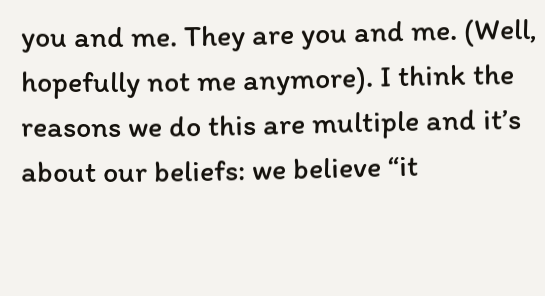you and me. They are you and me. (Well, hopefully not me anymore). I think the reasons we do this are multiple and it’s about our beliefs: we believe “it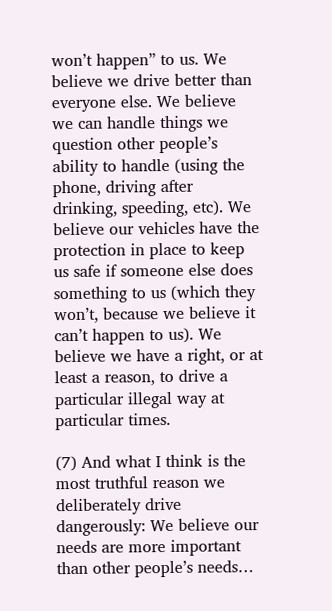won’t happen” to us. We believe we drive better than everyone else. We believe we can handle things we question other people’s ability to handle (using the phone, driving after drinking, speeding, etc). We believe our vehicles have the protection in place to keep us safe if someone else does something to us (which they won’t, because we believe it can’t happen to us). We believe we have a right, or at least a reason, to drive a particular illegal way at particular times.

(7) And what I think is the most truthful reason we deliberately drive dangerously: We believe our needs are more important than other people’s needs…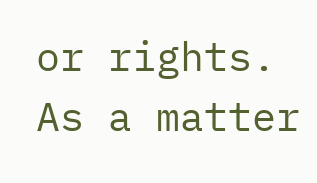or rights.  As a matter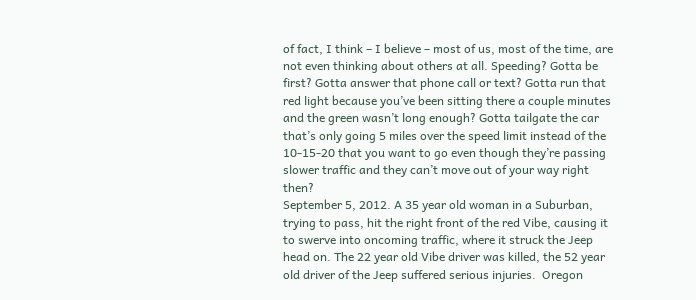of fact, I think – I believe – most of us, most of the time, are not even thinking about others at all. Speeding? Gotta be first? Gotta answer that phone call or text? Gotta run that red light because you’ve been sitting there a couple minutes and the green wasn’t long enough? Gotta tailgate the car that’s only going 5 miles over the speed limit instead of the 10-15-20 that you want to go even though they’re passing slower traffic and they can’t move out of your way right then?
September 5, 2012. A 35 year old woman in a Suburban, trying to pass, hit the right front of the red Vibe, causing it to swerve into oncoming traffic, where it struck the Jeep head on. The 22 year old Vibe driver was killed, the 52 year old driver of the Jeep suffered serious injuries.  Oregon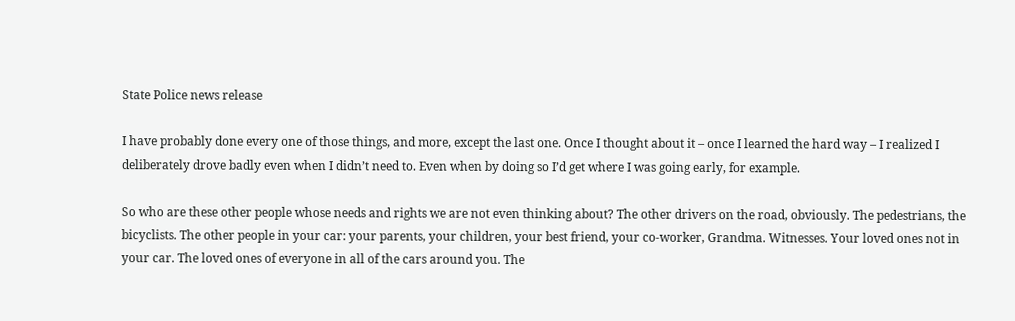State Police news release

I have probably done every one of those things, and more, except the last one. Once I thought about it – once I learned the hard way – I realized I deliberately drove badly even when I didn’t need to. Even when by doing so I’d get where I was going early, for example.

So who are these other people whose needs and rights we are not even thinking about? The other drivers on the road, obviously. The pedestrians, the bicyclists. The other people in your car: your parents, your children, your best friend, your co-worker, Grandma. Witnesses. Your loved ones not in your car. The loved ones of everyone in all of the cars around you. The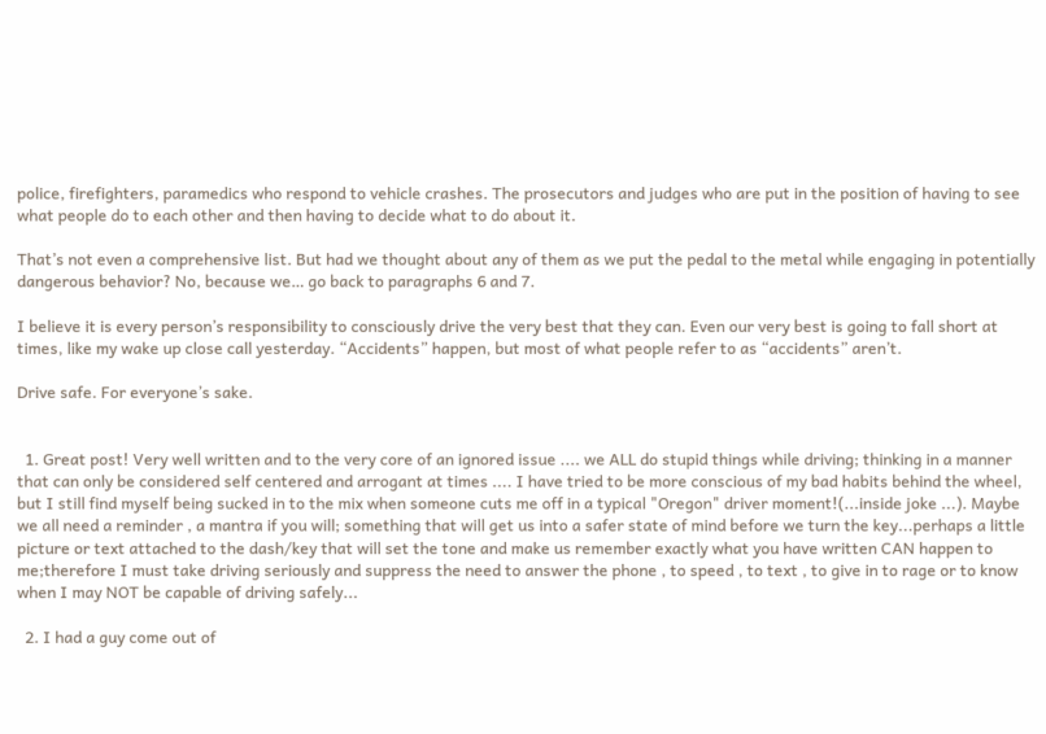police, firefighters, paramedics who respond to vehicle crashes. The prosecutors and judges who are put in the position of having to see what people do to each other and then having to decide what to do about it.

That’s not even a comprehensive list. But had we thought about any of them as we put the pedal to the metal while engaging in potentially dangerous behavior? No, because we… go back to paragraphs 6 and 7.

I believe it is every person’s responsibility to consciously drive the very best that they can. Even our very best is going to fall short at times, like my wake up close call yesterday. “Accidents” happen, but most of what people refer to as “accidents” aren’t.

Drive safe. For everyone’s sake.


  1. Great post! Very well written and to the very core of an ignored issue .... we ALL do stupid things while driving; thinking in a manner that can only be considered self centered and arrogant at times .... I have tried to be more conscious of my bad habits behind the wheel, but I still find myself being sucked in to the mix when someone cuts me off in a typical "Oregon" driver moment!(...inside joke ...). Maybe we all need a reminder , a mantra if you will; something that will get us into a safer state of mind before we turn the key...perhaps a little picture or text attached to the dash/key that will set the tone and make us remember exactly what you have written CAN happen to me;therefore I must take driving seriously and suppress the need to answer the phone , to speed , to text , to give in to rage or to know when I may NOT be capable of driving safely...

  2. I had a guy come out of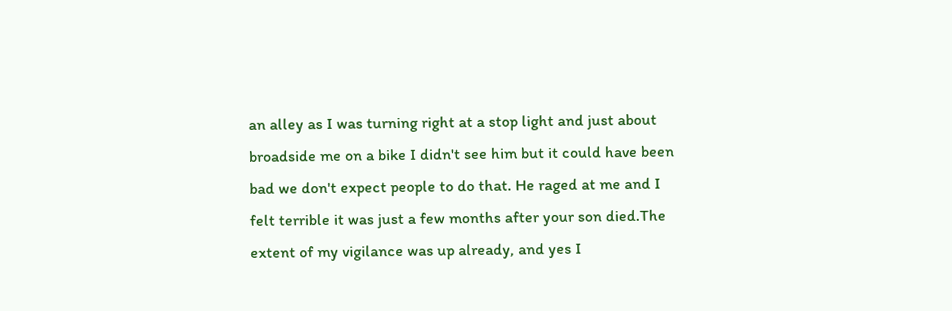an alley as I was turning right at a stop light and just about broadside me on a bike I didn't see him but it could have been bad we don't expect people to do that. He raged at me and I felt terrible it was just a few months after your son died.The extent of my vigilance was up already, and yes I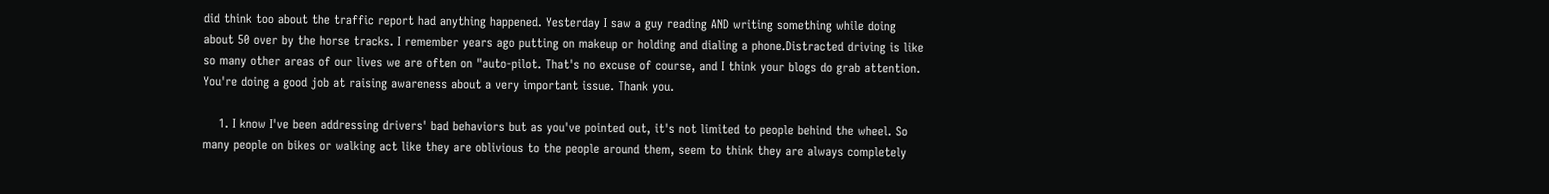did think too about the traffic report had anything happened. Yesterday I saw a guy reading AND writing something while doing about 50 over by the horse tracks. I remember years ago putting on makeup or holding and dialing a phone.Distracted driving is like so many other areas of our lives we are often on "auto-pilot. That's no excuse of course, and I think your blogs do grab attention. You're doing a good job at raising awareness about a very important issue. Thank you.

    1. I know I've been addressing drivers' bad behaviors but as you've pointed out, it's not limited to people behind the wheel. So many people on bikes or walking act like they are oblivious to the people around them, seem to think they are always completely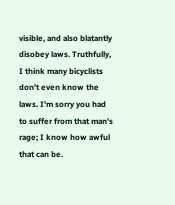visible, and also blatantly disobey laws. Truthfully, I think many bicyclists don't even know the laws. I'm sorry you had to suffer from that man's rage; I know how awful that can be.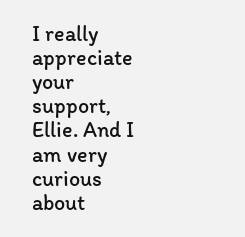I really appreciate your support, Ellie. And I am very curious about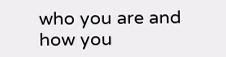who you are and how you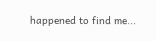happened to find me...